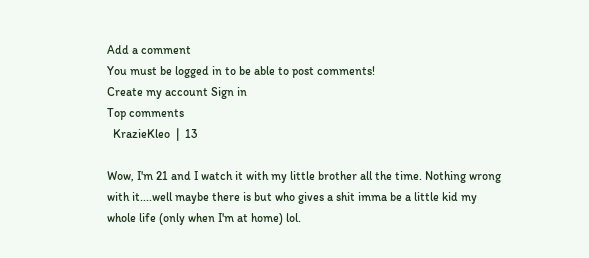Add a comment
You must be logged in to be able to post comments!
Create my account Sign in
Top comments
  KrazieKleo  |  13

Wow, I'm 21 and I watch it with my little brother all the time. Nothing wrong with it....well maybe there is but who gives a shit imma be a little kid my whole life (only when I'm at home) lol.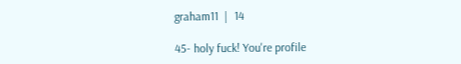graham11  |  14

45- holy fuck! You're profile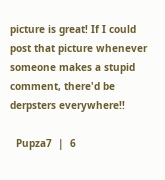picture is great! If I could post that picture whenever someone makes a stupid comment, there'd be derpsters everywhere!!

  Pupza7  |  6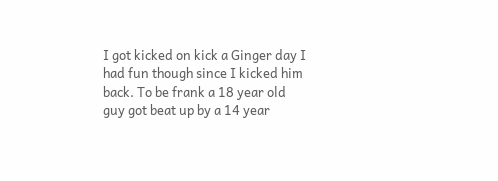I got kicked on kick a Ginger day I had fun though since I kicked him back. To be frank a 18 year old guy got beat up by a 14 year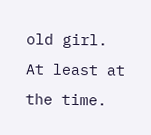old girl. At least at the time.